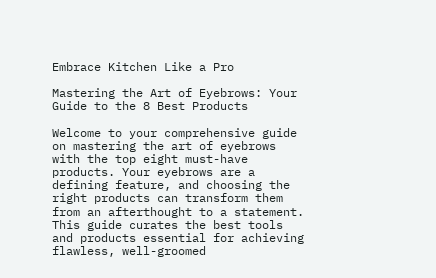Embrace Kitchen Like a Pro

Mastering the Art of Eyebrows: Your Guide to the 8 Best Products

Welcome to your comprehensive guide on mastering the art of eyebrows with the top eight must-have products. Your eyebrows are a defining feature, and choosing the right products can transform them from an afterthought to a statement. This guide curates the best tools and products essential for achieving flawless, well-groomed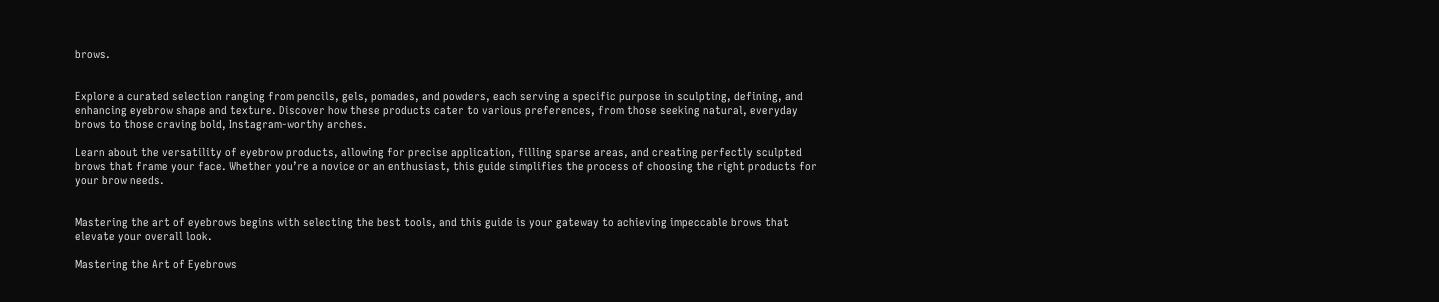brows.


Explore a curated selection ranging from pencils, gels, pomades, and powders, each serving a specific purpose in sculpting, defining, and enhancing eyebrow shape and texture. Discover how these products cater to various preferences, from those seeking natural, everyday brows to those craving bold, Instagram-worthy arches.

Learn about the versatility of eyebrow products, allowing for precise application, filling sparse areas, and creating perfectly sculpted brows that frame your face. Whether you’re a novice or an enthusiast, this guide simplifies the process of choosing the right products for your brow needs.


Mastering the art of eyebrows begins with selecting the best tools, and this guide is your gateway to achieving impeccable brows that elevate your overall look.

Mastering the Art of Eyebrows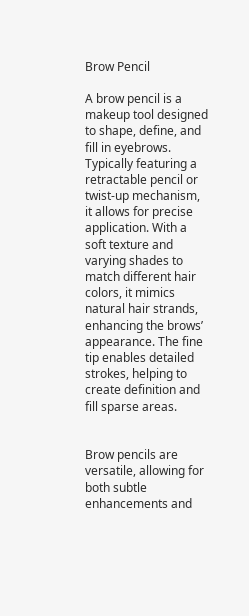Brow Pencil

A brow pencil is a makeup tool designed to shape, define, and fill in eyebrows. Typically featuring a retractable pencil or twist-up mechanism, it allows for precise application. With a soft texture and varying shades to match different hair colors, it mimics natural hair strands, enhancing the brows’ appearance. The fine tip enables detailed strokes, helping to create definition and fill sparse areas.


Brow pencils are versatile, allowing for both subtle enhancements and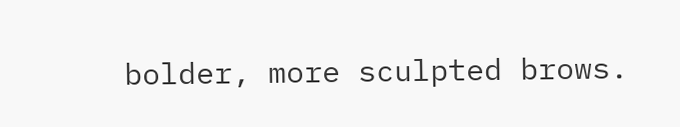bolder, more sculpted brows.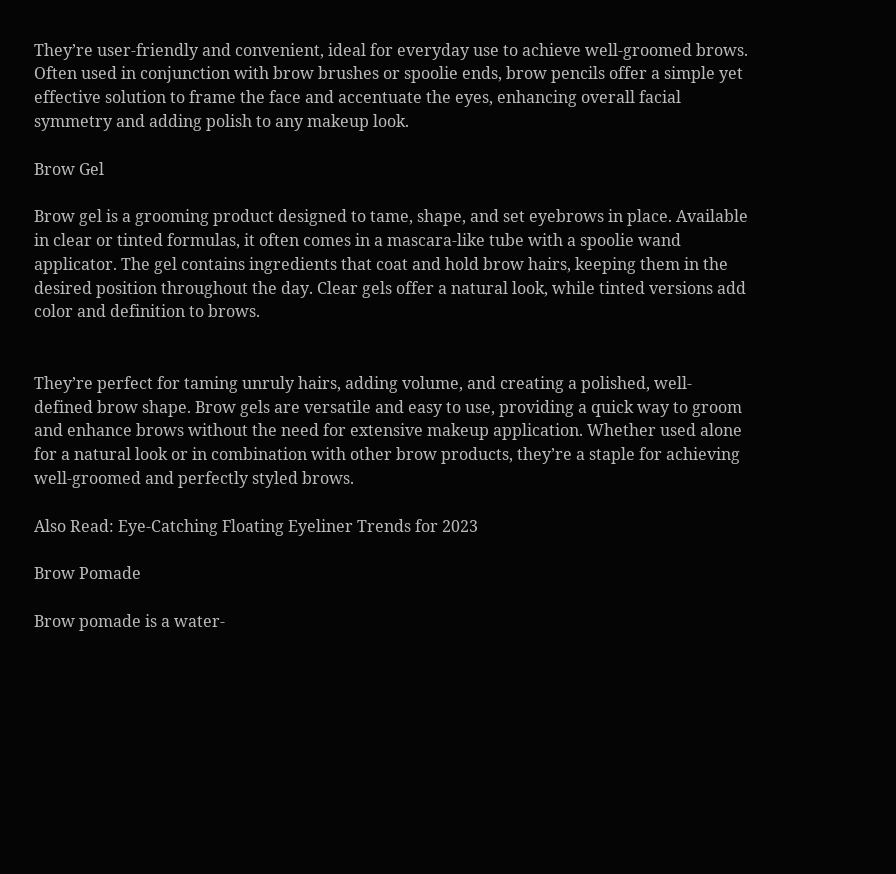They’re user-friendly and convenient, ideal for everyday use to achieve well-groomed brows. Often used in conjunction with brow brushes or spoolie ends, brow pencils offer a simple yet effective solution to frame the face and accentuate the eyes, enhancing overall facial symmetry and adding polish to any makeup look.

Brow Gel

Brow gel is a grooming product designed to tame, shape, and set eyebrows in place. Available in clear or tinted formulas, it often comes in a mascara-like tube with a spoolie wand applicator. The gel contains ingredients that coat and hold brow hairs, keeping them in the desired position throughout the day. Clear gels offer a natural look, while tinted versions add color and definition to brows.


They’re perfect for taming unruly hairs, adding volume, and creating a polished, well-defined brow shape. Brow gels are versatile and easy to use, providing a quick way to groom and enhance brows without the need for extensive makeup application. Whether used alone for a natural look or in combination with other brow products, they’re a staple for achieving well-groomed and perfectly styled brows.

Also Read: Eye-Catching Floating Eyeliner Trends for 2023

Brow Pomade

Brow pomade is a water-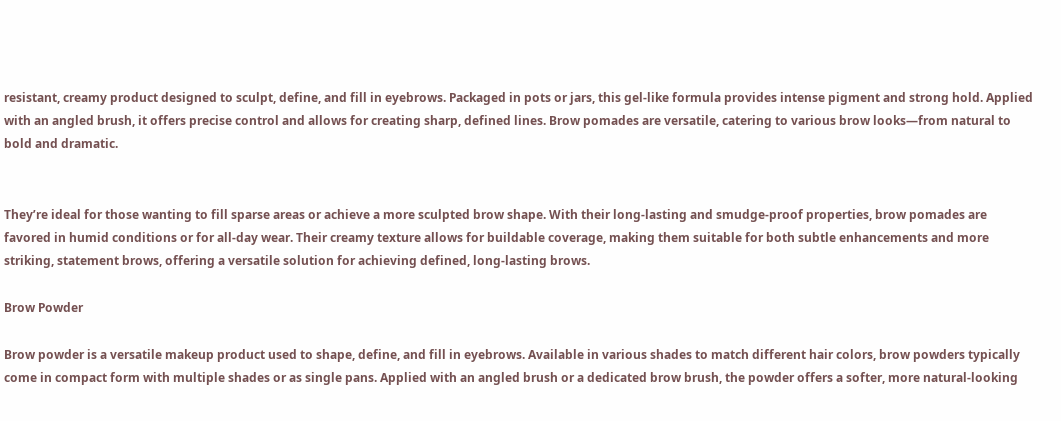resistant, creamy product designed to sculpt, define, and fill in eyebrows. Packaged in pots or jars, this gel-like formula provides intense pigment and strong hold. Applied with an angled brush, it offers precise control and allows for creating sharp, defined lines. Brow pomades are versatile, catering to various brow looks—from natural to bold and dramatic.


They’re ideal for those wanting to fill sparse areas or achieve a more sculpted brow shape. With their long-lasting and smudge-proof properties, brow pomades are favored in humid conditions or for all-day wear. Their creamy texture allows for buildable coverage, making them suitable for both subtle enhancements and more striking, statement brows, offering a versatile solution for achieving defined, long-lasting brows.

Brow Powder

Brow powder is a versatile makeup product used to shape, define, and fill in eyebrows. Available in various shades to match different hair colors, brow powders typically come in compact form with multiple shades or as single pans. Applied with an angled brush or a dedicated brow brush, the powder offers a softer, more natural-looking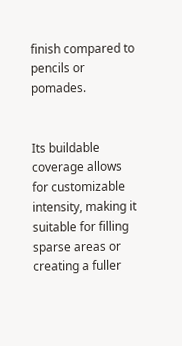finish compared to pencils or pomades.


Its buildable coverage allows for customizable intensity, making it suitable for filling sparse areas or creating a fuller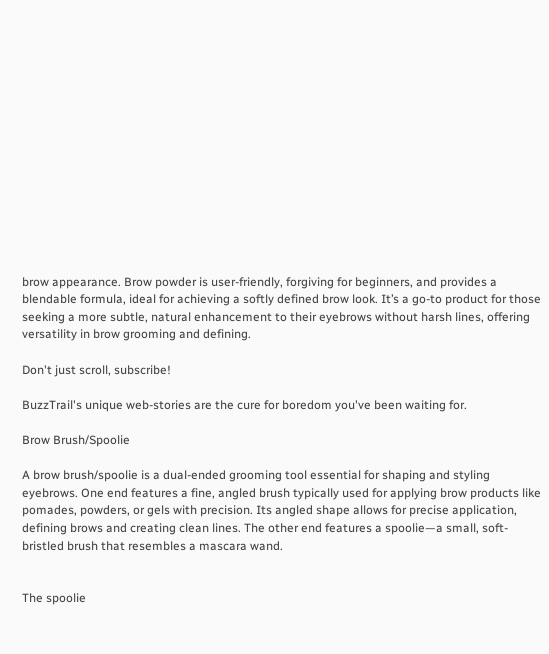brow appearance. Brow powder is user-friendly, forgiving for beginners, and provides a blendable formula, ideal for achieving a softly defined brow look. It’s a go-to product for those seeking a more subtle, natural enhancement to their eyebrows without harsh lines, offering versatility in brow grooming and defining.

Don't just scroll, subscribe!

BuzzTrail's unique web-stories are the cure for boredom you've been waiting for.

Brow Brush/Spoolie

A brow brush/spoolie is a dual-ended grooming tool essential for shaping and styling eyebrows. One end features a fine, angled brush typically used for applying brow products like pomades, powders, or gels with precision. Its angled shape allows for precise application, defining brows and creating clean lines. The other end features a spoolie—a small, soft-bristled brush that resembles a mascara wand.


The spoolie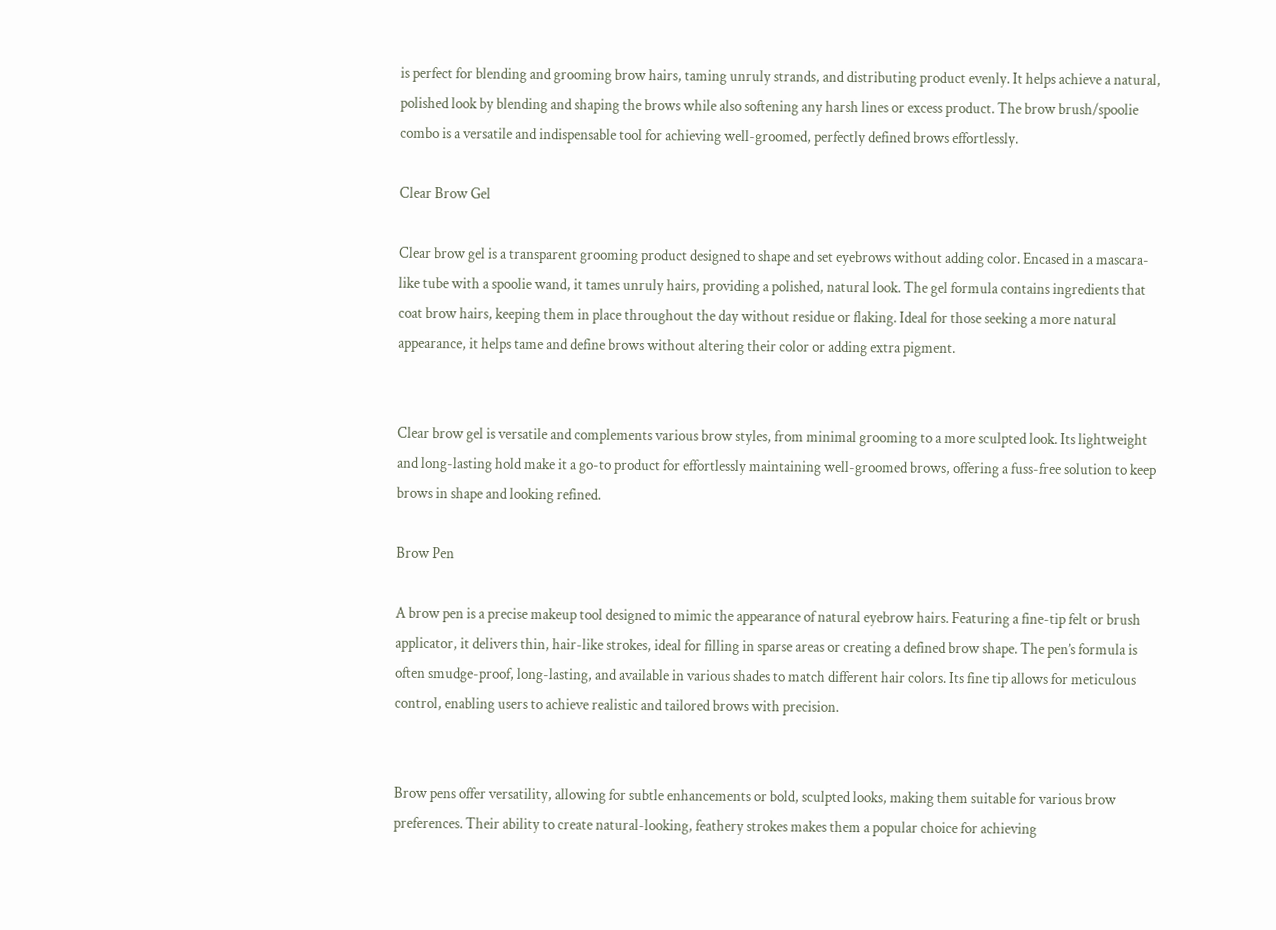is perfect for blending and grooming brow hairs, taming unruly strands, and distributing product evenly. It helps achieve a natural, polished look by blending and shaping the brows while also softening any harsh lines or excess product. The brow brush/spoolie combo is a versatile and indispensable tool for achieving well-groomed, perfectly defined brows effortlessly.

Clear Brow Gel

Clear brow gel is a transparent grooming product designed to shape and set eyebrows without adding color. Encased in a mascara-like tube with a spoolie wand, it tames unruly hairs, providing a polished, natural look. The gel formula contains ingredients that coat brow hairs, keeping them in place throughout the day without residue or flaking. Ideal for those seeking a more natural appearance, it helps tame and define brows without altering their color or adding extra pigment.


Clear brow gel is versatile and complements various brow styles, from minimal grooming to a more sculpted look. Its lightweight and long-lasting hold make it a go-to product for effortlessly maintaining well-groomed brows, offering a fuss-free solution to keep brows in shape and looking refined.

Brow Pen

A brow pen is a precise makeup tool designed to mimic the appearance of natural eyebrow hairs. Featuring a fine-tip felt or brush applicator, it delivers thin, hair-like strokes, ideal for filling in sparse areas or creating a defined brow shape. The pen’s formula is often smudge-proof, long-lasting, and available in various shades to match different hair colors. Its fine tip allows for meticulous control, enabling users to achieve realistic and tailored brows with precision.


Brow pens offer versatility, allowing for subtle enhancements or bold, sculpted looks, making them suitable for various brow preferences. Their ability to create natural-looking, feathery strokes makes them a popular choice for achieving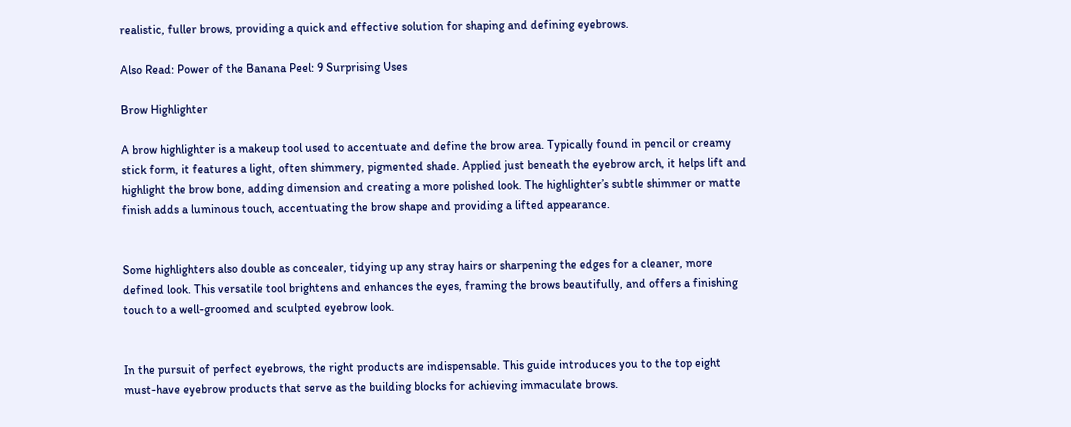realistic, fuller brows, providing a quick and effective solution for shaping and defining eyebrows.

Also Read: Power of the Banana Peel: 9 Surprising Uses

Brow Highlighter

A brow highlighter is a makeup tool used to accentuate and define the brow area. Typically found in pencil or creamy stick form, it features a light, often shimmery, pigmented shade. Applied just beneath the eyebrow arch, it helps lift and highlight the brow bone, adding dimension and creating a more polished look. The highlighter’s subtle shimmer or matte finish adds a luminous touch, accentuating the brow shape and providing a lifted appearance.


Some highlighters also double as concealer, tidying up any stray hairs or sharpening the edges for a cleaner, more defined look. This versatile tool brightens and enhances the eyes, framing the brows beautifully, and offers a finishing touch to a well-groomed and sculpted eyebrow look.


In the pursuit of perfect eyebrows, the right products are indispensable. This guide introduces you to the top eight must-have eyebrow products that serve as the building blocks for achieving immaculate brows.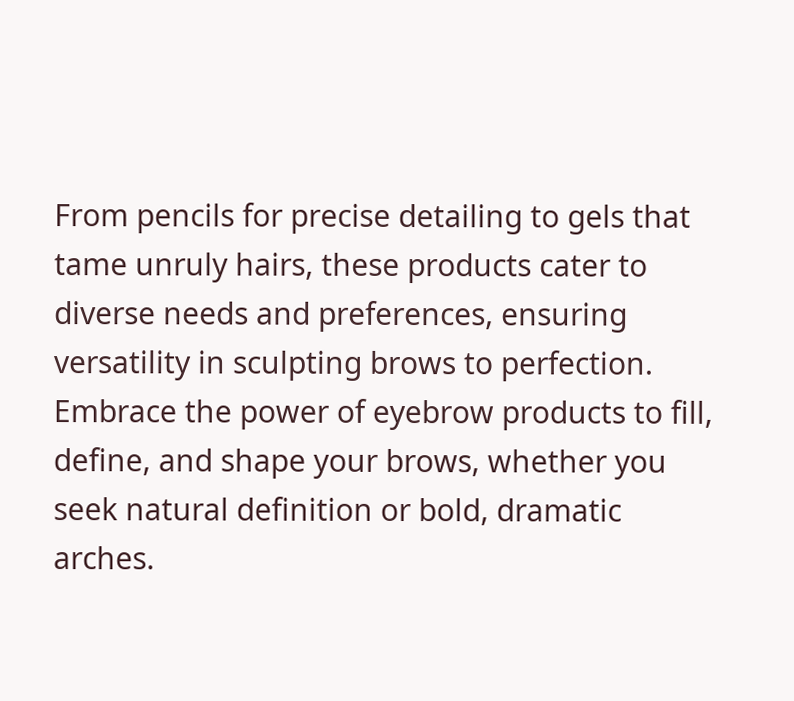From pencils for precise detailing to gels that tame unruly hairs, these products cater to diverse needs and preferences, ensuring versatility in sculpting brows to perfection. Embrace the power of eyebrow products to fill, define, and shape your brows, whether you seek natural definition or bold, dramatic arches.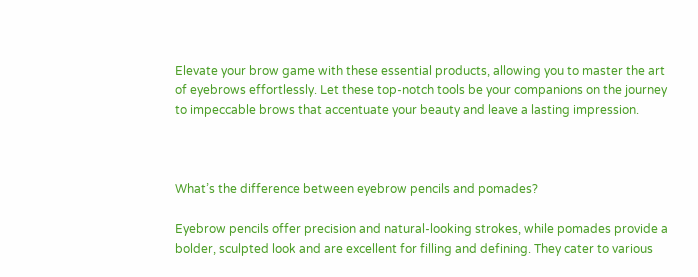Elevate your brow game with these essential products, allowing you to master the art of eyebrows effortlessly. Let these top-notch tools be your companions on the journey to impeccable brows that accentuate your beauty and leave a lasting impression.



What’s the difference between eyebrow pencils and pomades?

Eyebrow pencils offer precision and natural-looking strokes, while pomades provide a bolder, sculpted look and are excellent for filling and defining. They cater to various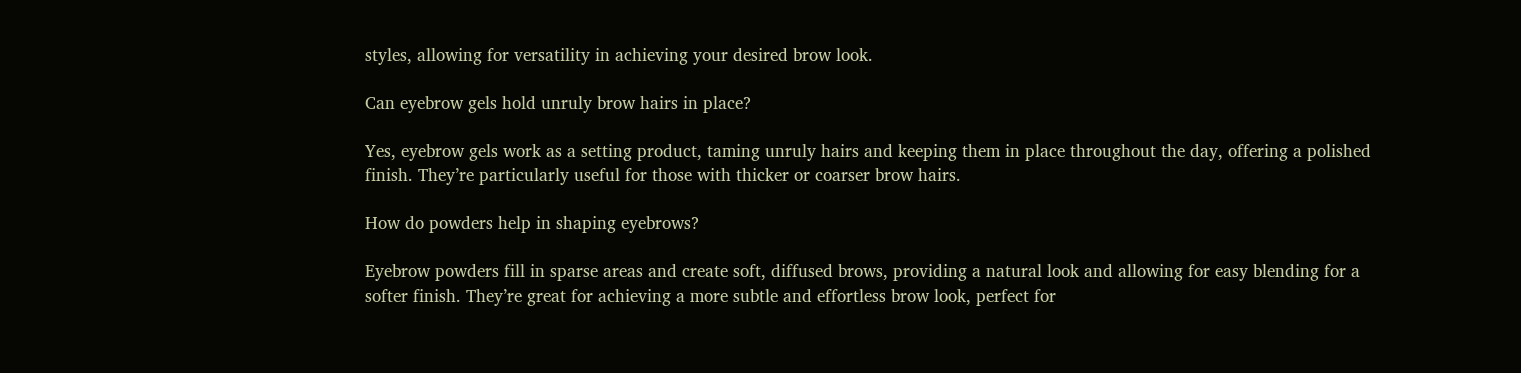styles, allowing for versatility in achieving your desired brow look.

Can eyebrow gels hold unruly brow hairs in place?

Yes, eyebrow gels work as a setting product, taming unruly hairs and keeping them in place throughout the day, offering a polished finish. They’re particularly useful for those with thicker or coarser brow hairs.

How do powders help in shaping eyebrows?

Eyebrow powders fill in sparse areas and create soft, diffused brows, providing a natural look and allowing for easy blending for a softer finish. They’re great for achieving a more subtle and effortless brow look, perfect for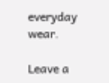everyday wear.

Leave a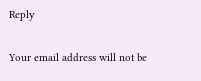Reply

Your email address will not be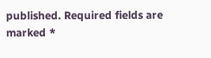published. Required fields are marked *